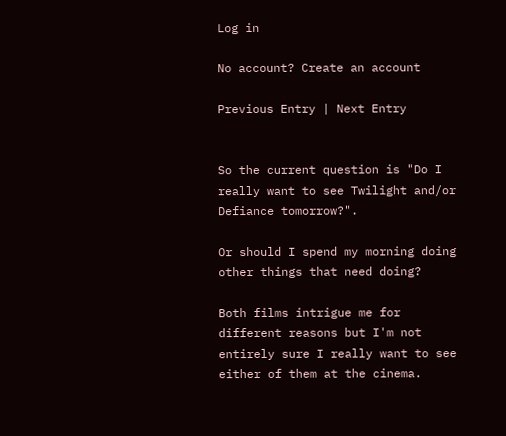Log in

No account? Create an account

Previous Entry | Next Entry


So the current question is "Do I really want to see Twilight and/or Defiance tomorrow?".

Or should I spend my morning doing other things that need doing?

Both films intrigue me for different reasons but I'm not entirely sure I really want to see either of them at the cinema.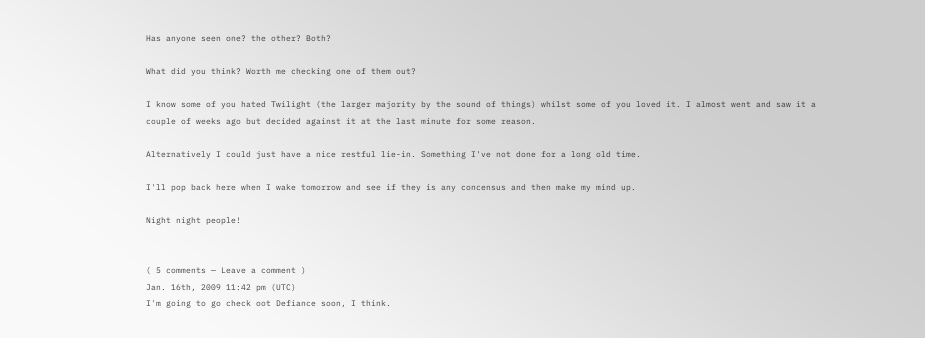Has anyone seen one? the other? Both?

What did you think? Worth me checking one of them out?

I know some of you hated Twilight (the larger majority by the sound of things) whilst some of you loved it. I almost went and saw it a couple of weeks ago but decided against it at the last minute for some reason.

Alternatively I could just have a nice restful lie-in. Something I've not done for a long old time.

I'll pop back here when I wake tomorrow and see if they is any concensus and then make my mind up.

Night night people!


( 5 comments — Leave a comment )
Jan. 16th, 2009 11:42 pm (UTC)
I'm going to go check oot Defiance soon, I think.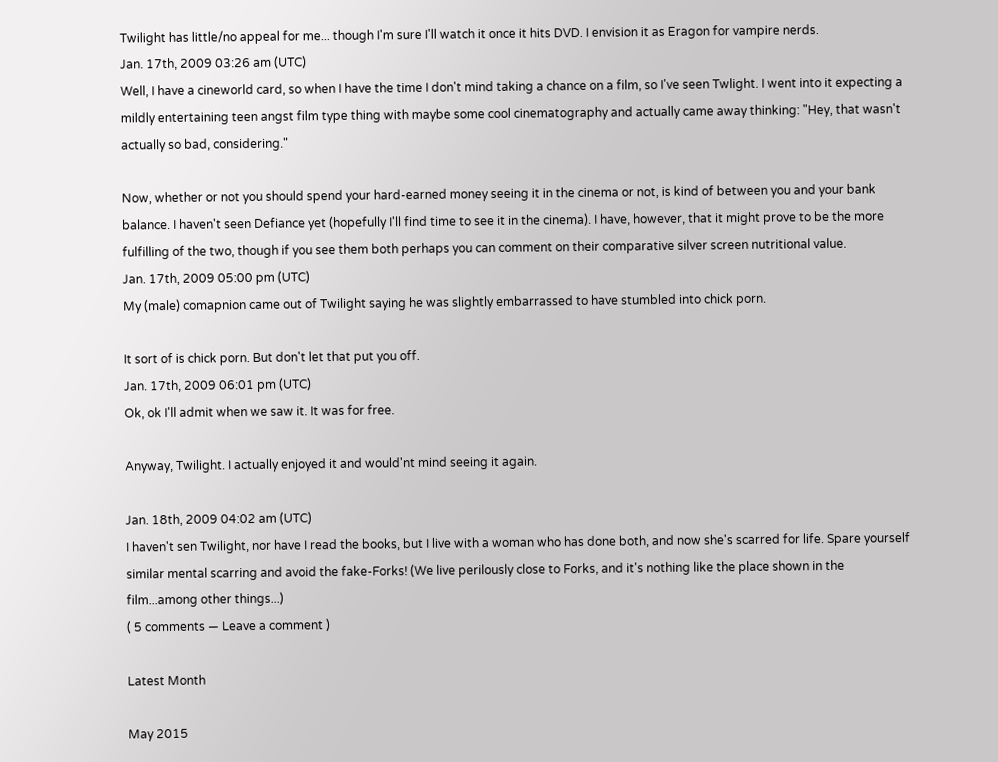Twilight has little/no appeal for me... though I'm sure I'll watch it once it hits DVD. I envision it as Eragon for vampire nerds.
Jan. 17th, 2009 03:26 am (UTC)
Well, I have a cineworld card, so when I have the time I don't mind taking a chance on a film, so I've seen Twlight. I went into it expecting a mildly entertaining teen angst film type thing with maybe some cool cinematography and actually came away thinking: "Hey, that wasn't actually so bad, considering."

Now, whether or not you should spend your hard-earned money seeing it in the cinema or not, is kind of between you and your bank balance. I haven't seen Defiance yet (hopefully I'll find time to see it in the cinema). I have, however, that it might prove to be the more fulfilling of the two, though if you see them both perhaps you can comment on their comparative silver screen nutritional value.
Jan. 17th, 2009 05:00 pm (UTC)
My (male) comapnion came out of Twilight saying he was slightly embarrassed to have stumbled into chick porn.

It sort of is chick porn. But don't let that put you off.
Jan. 17th, 2009 06:01 pm (UTC)
Ok, ok I'll admit when we saw it. It was for free.

Anyway, Twilight. I actually enjoyed it and would'nt mind seeing it again.

Jan. 18th, 2009 04:02 am (UTC)
I haven't sen Twilight, nor have I read the books, but I live with a woman who has done both, and now she's scarred for life. Spare yourself similar mental scarring and avoid the fake-Forks! (We live perilously close to Forks, and it's nothing like the place shown in the film...among other things...)
( 5 comments — Leave a comment )

Latest Month

May 2015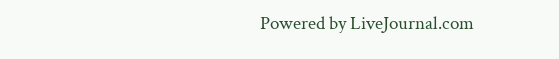Powered by LiveJournal.com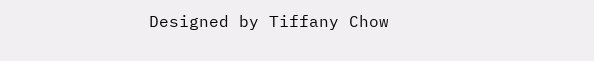Designed by Tiffany Chow